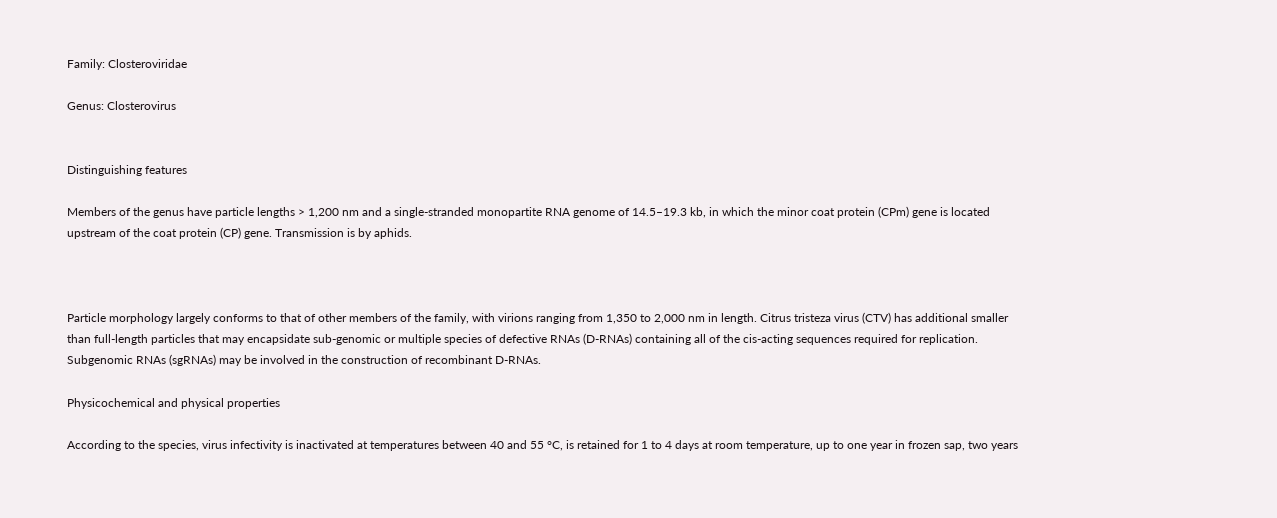Family: Closteroviridae

Genus: Closterovirus


Distinguishing features

Members of the genus have particle lengths > 1,200 nm and a single-stranded monopartite RNA genome of 14.5–19.3 kb, in which the minor coat protein (CPm) gene is located upstream of the coat protein (CP) gene. Transmission is by aphids.



Particle morphology largely conforms to that of other members of the family, with virions ranging from 1,350 to 2,000 nm in length. Citrus tristeza virus (CTV) has additional smaller than full-length particles that may encapsidate sub-genomic or multiple species of defective RNAs (D-RNAs) containing all of the cis-acting sequences required for replication. Subgenomic RNAs (sgRNAs) may be involved in the construction of recombinant D-RNAs.

Physicochemical and physical properties

According to the species, virus infectivity is inactivated at temperatures between 40 and 55 °C, is retained for 1 to 4 days at room temperature, up to one year in frozen sap, two years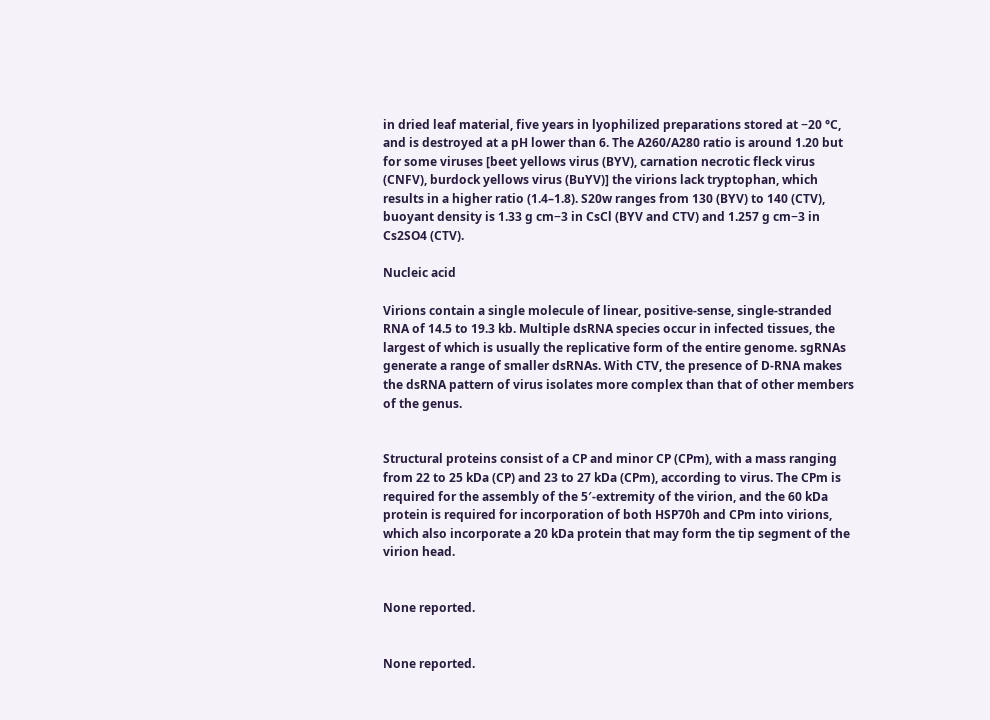in dried leaf material, five years in lyophilized preparations stored at −20 °C, and is destroyed at a pH lower than 6. The A260/A280 ratio is around 1.20 but for some viruses [beet yellows virus (BYV), carnation necrotic fleck virus (CNFV), burdock yellows virus (BuYV)] the virions lack tryptophan, which results in a higher ratio (1.4–1.8). S20w ranges from 130 (BYV) to 140 (CTV), buoyant density is 1.33 g cm−3 in CsCl (BYV and CTV) and 1.257 g cm−3 in Cs2SO4 (CTV).

Nucleic acid

Virions contain a single molecule of linear, positive-sense, single-stranded RNA of 14.5 to 19.3 kb. Multiple dsRNA species occur in infected tissues, the largest of which is usually the replicative form of the entire genome. sgRNAs generate a range of smaller dsRNAs. With CTV, the presence of D-RNA makes the dsRNA pattern of virus isolates more complex than that of other members of the genus.


Structural proteins consist of a CP and minor CP (CPm), with a mass ranging from 22 to 25 kDa (CP) and 23 to 27 kDa (CPm), according to virus. The CPm is required for the assembly of the 5′-extremity of the virion, and the 60 kDa protein is required for incorporation of both HSP70h and CPm into virions, which also incorporate a 20 kDa protein that may form the tip segment of the virion head.


None reported.


None reported.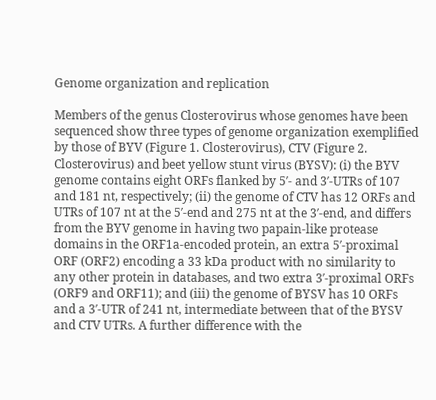Genome organization and replication

Members of the genus Closterovirus whose genomes have been sequenced show three types of genome organization exemplified by those of BYV (Figure 1. Closterovirus), CTV (Figure 2. Closterovirus) and beet yellow stunt virus (BYSV): (i) the BYV genome contains eight ORFs flanked by 5′- and 3′-UTRs of 107 and 181 nt, respectively; (ii) the genome of CTV has 12 ORFs and UTRs of 107 nt at the 5′-end and 275 nt at the 3′-end, and differs from the BYV genome in having two papain-like protease domains in the ORF1a-encoded protein, an extra 5′-proximal ORF (ORF2) encoding a 33 kDa product with no similarity to any other protein in databases, and two extra 3′-proximal ORFs (ORF9 and ORF11); and (iii) the genome of BYSV has 10 ORFs and a 3′-UTR of 241 nt, intermediate between that of the BYSV and CTV UTRs. A further difference with the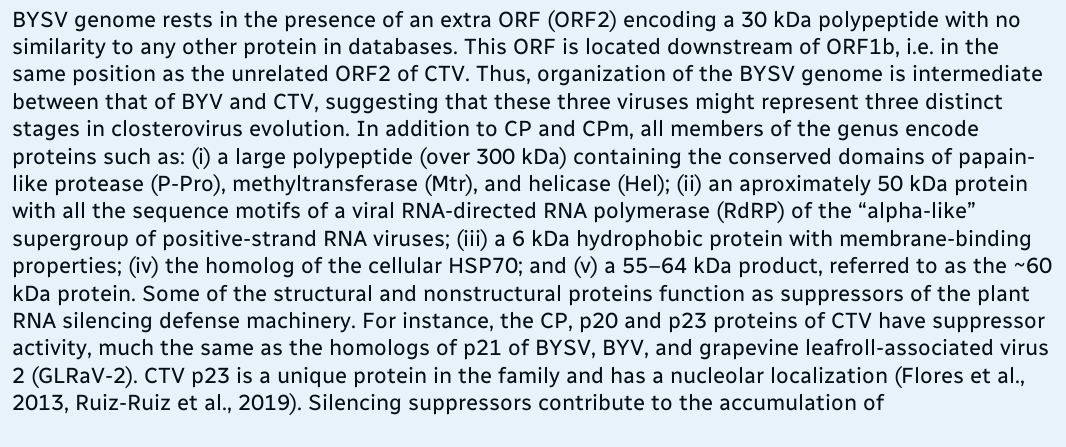BYSV genome rests in the presence of an extra ORF (ORF2) encoding a 30 kDa polypeptide with no similarity to any other protein in databases. This ORF is located downstream of ORF1b, i.e. in the same position as the unrelated ORF2 of CTV. Thus, organization of the BYSV genome is intermediate between that of BYV and CTV, suggesting that these three viruses might represent three distinct stages in closterovirus evolution. In addition to CP and CPm, all members of the genus encode proteins such as: (i) a large polypeptide (over 300 kDa) containing the conserved domains of papain-like protease (P-Pro), methyltransferase (Mtr), and helicase (Hel); (ii) an aproximately 50 kDa protein with all the sequence motifs of a viral RNA-directed RNA polymerase (RdRP) of the “alpha-like” supergroup of positive-strand RNA viruses; (iii) a 6 kDa hydrophobic protein with membrane-binding properties; (iv) the homolog of the cellular HSP70; and (v) a 55–64 kDa product, referred to as the ~60 kDa protein. Some of the structural and nonstructural proteins function as suppressors of the plant RNA silencing defense machinery. For instance, the CP, p20 and p23 proteins of CTV have suppressor activity, much the same as the homologs of p21 of BYSV, BYV, and grapevine leafroll-associated virus 2 (GLRaV-2). CTV p23 is a unique protein in the family and has a nucleolar localization (Flores et al., 2013, Ruiz-Ruiz et al., 2019). Silencing suppressors contribute to the accumulation of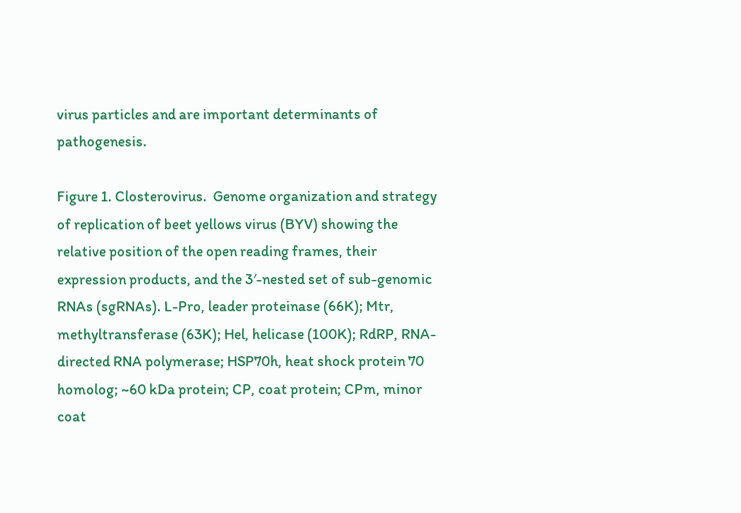virus particles and are important determinants of pathogenesis.

Figure 1. Closterovirus.  Genome organization and strategy of replication of beet yellows virus (BYV) showing the relative position of the open reading frames, their expression products, and the 3′-nested set of sub-genomic RNAs (sgRNAs). L-Pro, leader proteinase (66K); Mtr, methyltransferase (63K); Hel, helicase (100K); RdRP, RNA-directed RNA polymerase; HSP70h, heat shock protein 70 homolog; ~60 kDa protein; CP, coat protein; CPm, minor coat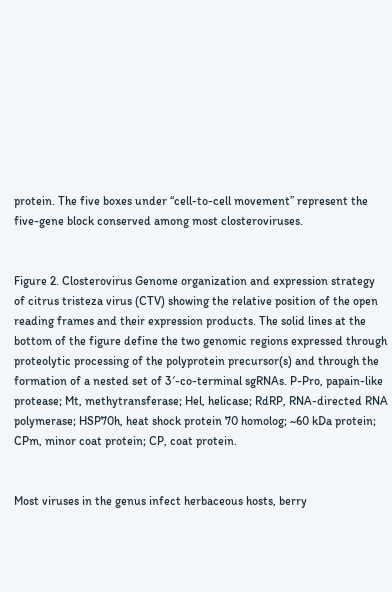protein. The five boxes under “cell-to-cell movement” represent the five-gene block conserved among most closteroviruses.


Figure 2. Closterovirus Genome organization and expression strategy of citrus tristeza virus (CTV) showing the relative position of the open reading frames and their expression products. The solid lines at the bottom of the figure define the two genomic regions expressed through proteolytic processing of the polyprotein precursor(s) and through the formation of a nested set of 3′-co-terminal sgRNAs. P-Pro, papain-like protease; Mt, methytransferase; Hel, helicase; RdRP, RNA-directed RNA polymerase; HSP70h, heat shock protein 70 homolog; ~60 kDa protein; CPm, minor coat protein; CP, coat protein.


Most viruses in the genus infect herbaceous hosts, berry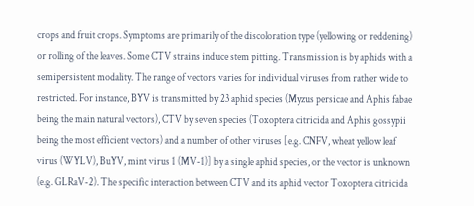crops and fruit crops. Symptoms are primarily of the discoloration type (yellowing or reddening) or rolling of the leaves. Some CTV strains induce stem pitting. Transmission is by aphids with a semipersistent modality. The range of vectors varies for individual viruses from rather wide to restricted. For instance, BYV is transmitted by 23 aphid species (Myzus persicae and Aphis fabae being the main natural vectors), CTV by seven species (Toxoptera citricida and Aphis gossypii being the most efficient vectors) and a number of other viruses [e.g. CNFV, wheat yellow leaf virus (WYLV), BuYV, mint virus 1 (MV-1)] by a single aphid species, or the vector is unknown (e.g. GLRaV-2). The specific interaction between CTV and its aphid vector Toxoptera citricida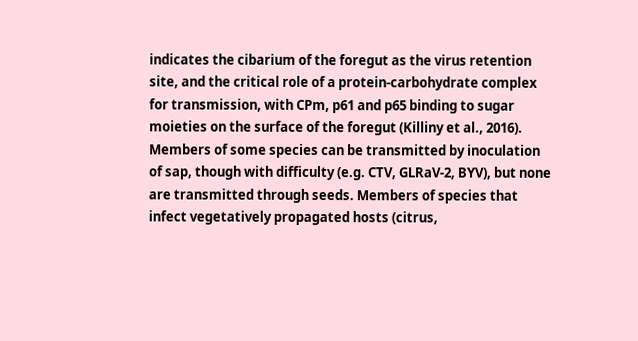indicates the cibarium of the foregut as the virus retention site, and the critical role of a protein-carbohydrate complex for transmission, with CPm, p61 and p65 binding to sugar moieties on the surface of the foregut (Killiny et al., 2016). Members of some species can be transmitted by inoculation of sap, though with difficulty (e.g. CTV, GLRaV-2, BYV), but none are transmitted through seeds. Members of species that infect vegetatively propagated hosts (citrus,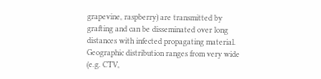grapevine, raspberry) are transmitted by grafting and can be disseminated over long distances with infected propagating material. Geographic distribution ranges from very wide (e.g. CTV,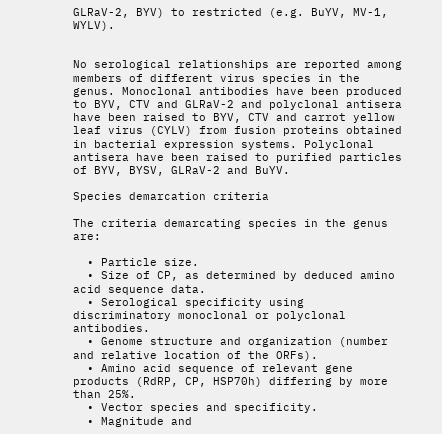GLRaV-2, BYV) to restricted (e.g. BuYV, MV-1, WYLV).


No serological relationships are reported among members of different virus species in the genus. Monoclonal antibodies have been produced to BYV, CTV and GLRaV-2 and polyclonal antisera have been raised to BYV, CTV and carrot yellow leaf virus (CYLV) from fusion proteins obtained in bacterial expression systems. Polyclonal antisera have been raised to purified particles of BYV, BYSV, GLRaV-2 and BuYV.

Species demarcation criteria

The criteria demarcating species in the genus are:

  • Particle size.
  • Size of CP, as determined by deduced amino acid sequence data.
  • Serological specificity using discriminatory monoclonal or polyclonal antibodies.
  • Genome structure and organization (number and relative location of the ORFs).
  • Amino acid sequence of relevant gene products (RdRP, CP, HSP70h) differing by more than 25%.
  • Vector species and specificity.
  • Magnitude and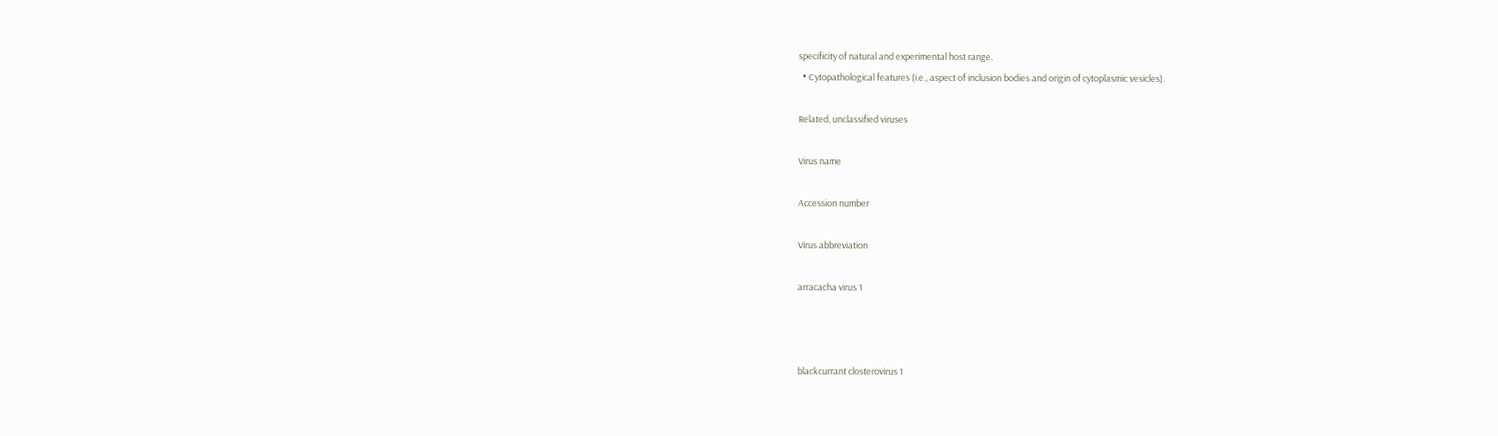specificity of natural and experimental host range.
  • Cytopathological features (i.e., aspect of inclusion bodies and origin of cytoplasmic vesicles).

Related, unclassified viruses

Virus name

Accession number

Virus abbreviation

arracacha virus 1



blackcurrant closterovirus 1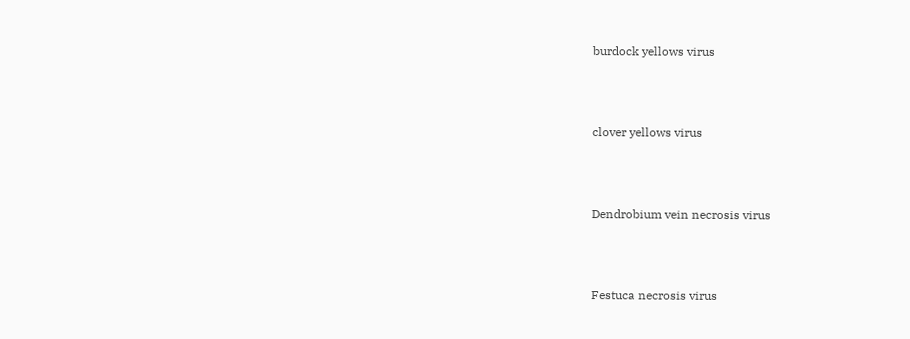burdock yellows virus



clover yellows virus



Dendrobium vein necrosis virus



Festuca necrosis virus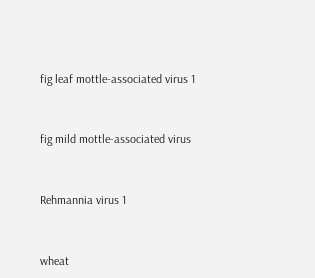fig leaf mottle-associated virus 1



fig mild mottle-associated virus



Rehmannia virus 1



wheat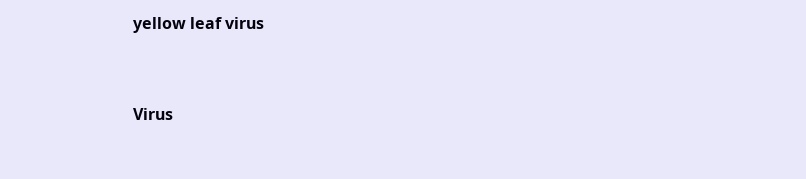yellow leaf virus



Virus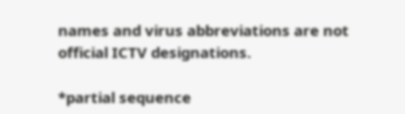names and virus abbreviations are not official ICTV designations.

*partial sequence